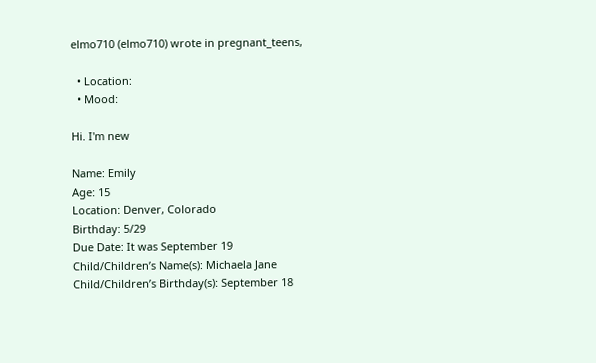elmo710 (elmo710) wrote in pregnant_teens,

  • Location:
  • Mood:

Hi. I'm new

Name: Emily
Age: 15
Location: Denver, Colorado
Birthday: 5/29
Due Date: It was September 19
Child/Children’s Name(s): Michaela Jane
Child/Children’s Birthday(s): September 18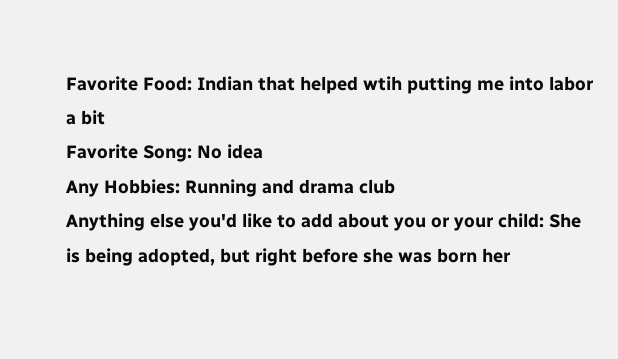Favorite Food: Indian that helped wtih putting me into labor a bit
Favorite Song: No idea
Any Hobbies: Running and drama club
Anything else you'd like to add about you or your child: She is being adopted, but right before she was born her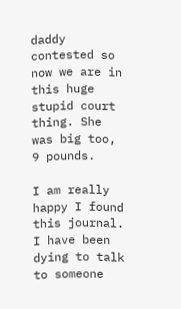daddy contested so now we are in this huge stupid court thing. She was big too, 9 pounds.

I am really happy I found this journal. I have been dying to talk to someone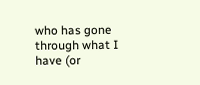who has gone through what I have (or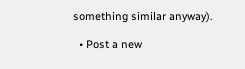something similar anyway).

  • Post a new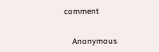comment


    Anonymous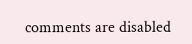comments are disabled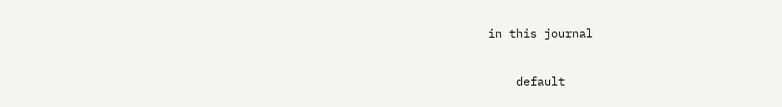in this journal

    default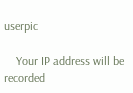userpic

    Your IP address will be recorded